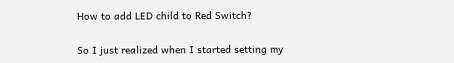How to add LED child to Red Switch?

So I just realized when I started setting my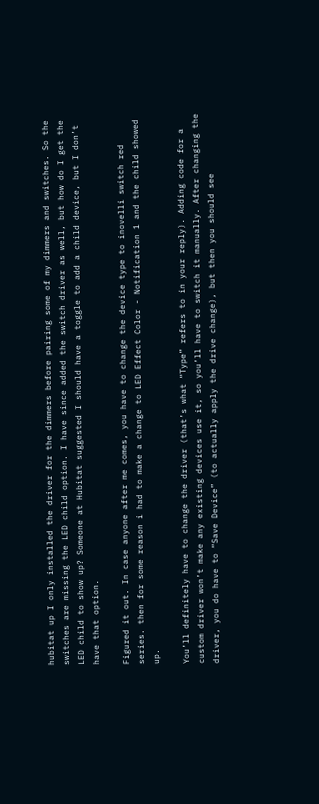hubitat up I only installed the driver for the dimmers before pairing some of my dimmers and switches. So the switches are missing the LED child option. I have since added the switch driver as well, but how do I get the LED child to show up? Someone at Hubitat suggested I should have a toggle to add a child device, but I don’t have that option.

Figured it out. In case anyone after me comes, you have to change the device type to inovelli switch red series. then for some reason i had to make a change to LED Effect Color - Notification 1 and the child showed up.

You’ll definitely have to change the driver (that’s what “Type” refers to in your reply). Adding code for a custom driver won’t make any existing devices use it, so you’ll have to switch it manually. After changing the driver, you do have to “Save Device” (to actually apply the drive change), but then you should see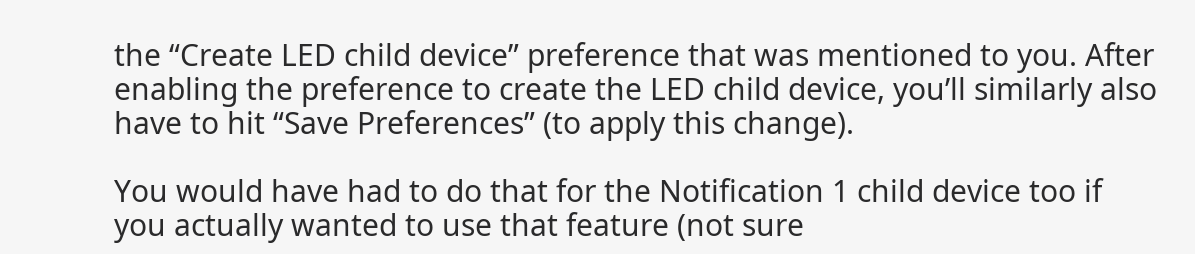the “Create LED child device” preference that was mentioned to you. After enabling the preference to create the LED child device, you’ll similarly also have to hit “Save Preferences” (to apply this change).

You would have had to do that for the Notification 1 child device too if you actually wanted to use that feature (not sure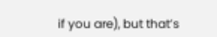if you are), but that’s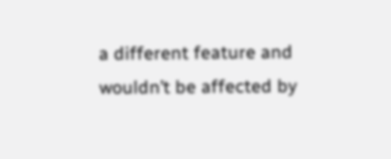a different feature and wouldn’t be affected by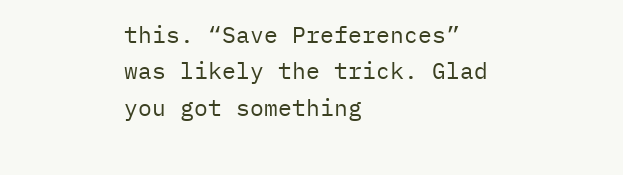this. “Save Preferences” was likely the trick. Glad you got something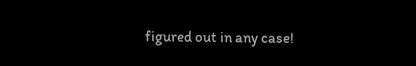figured out in any case!